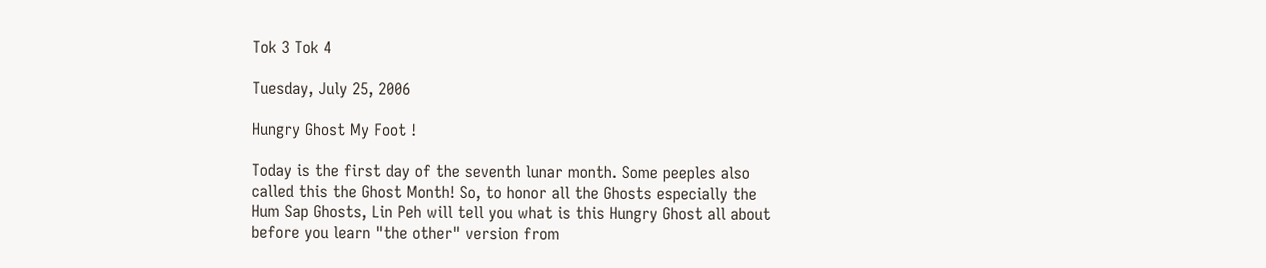Tok 3 Tok 4

Tuesday, July 25, 2006

Hungry Ghost My Foot !

Today is the first day of the seventh lunar month. Some peeples also called this the Ghost Month! So, to honor all the Ghosts especially the Hum Sap Ghosts, Lin Peh will tell you what is this Hungry Ghost all about before you learn "the other" version from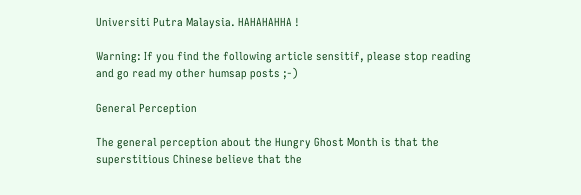Universiti Putra Malaysia. HAHAHAHHA !

Warning: If you find the following article sensitif, please stop reading and go read my other humsap posts ;-)

General Perception

The general perception about the Hungry Ghost Month is that the superstitious Chinese believe that the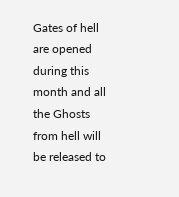Gates of hell are opened during this month and all the Ghosts from hell will be released to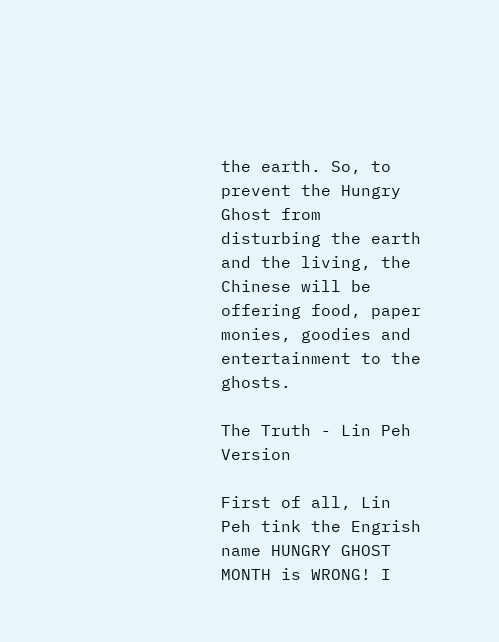the earth. So, to prevent the Hungry Ghost from disturbing the earth and the living, the Chinese will be offering food, paper monies, goodies and entertainment to the ghosts.

The Truth - Lin Peh Version

First of all, Lin Peh tink the Engrish name HUNGRY GHOST MONTH is WRONG! I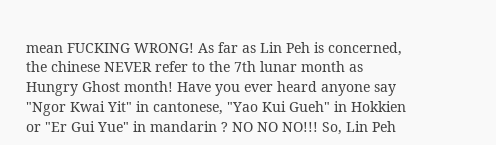mean FUCKING WRONG! As far as Lin Peh is concerned, the chinese NEVER refer to the 7th lunar month as Hungry Ghost month! Have you ever heard anyone say "Ngor Kwai Yit" in cantonese, "Yao Kui Gueh" in Hokkien or "Er Gui Yue" in mandarin ? NO NO NO!!! So, Lin Peh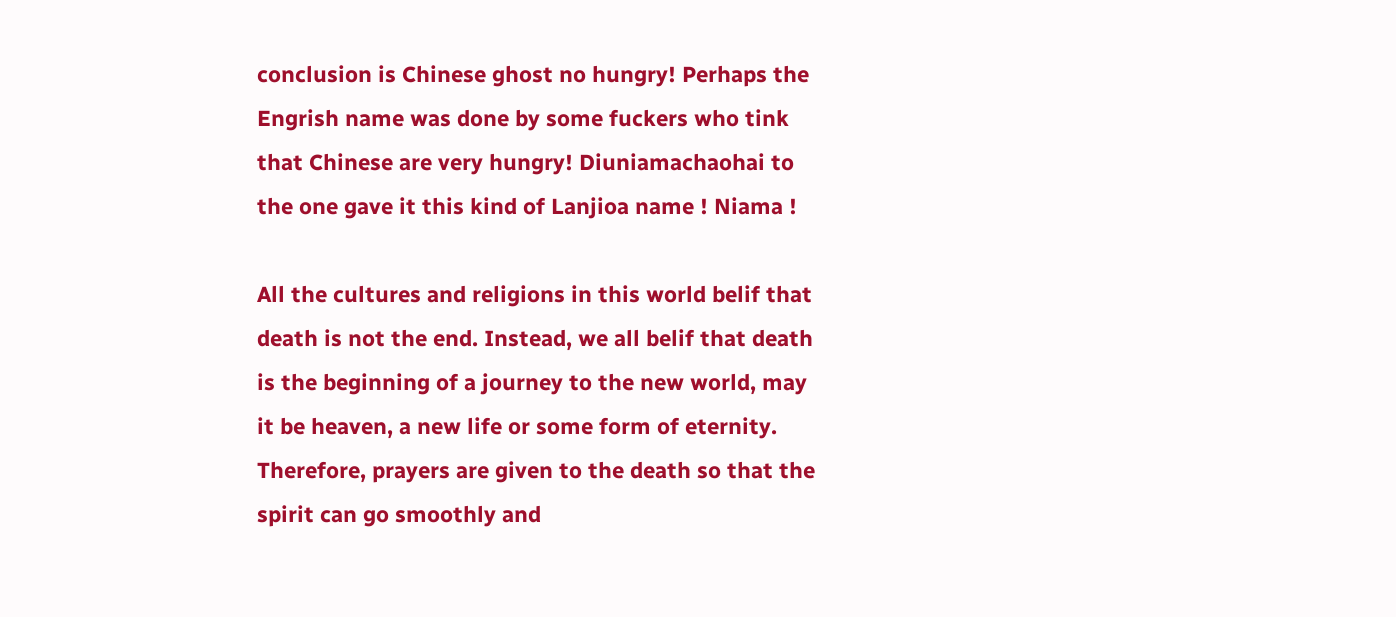conclusion is Chinese ghost no hungry! Perhaps the Engrish name was done by some fuckers who tink that Chinese are very hungry! Diuniamachaohai to the one gave it this kind of Lanjioa name ! Niama !

All the cultures and religions in this world belif that death is not the end. Instead, we all belif that death is the beginning of a journey to the new world, may it be heaven, a new life or some form of eternity. Therefore, prayers are given to the death so that the spirit can go smoothly and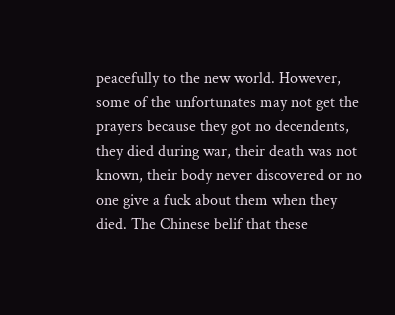peacefully to the new world. However, some of the unfortunates may not get the prayers because they got no decendents, they died during war, their death was not known, their body never discovered or no one give a fuck about them when they died. The Chinese belif that these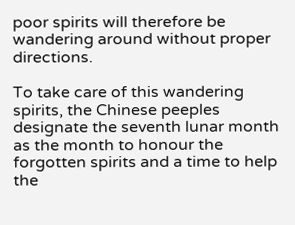poor spirits will therefore be wandering around without proper directions.

To take care of this wandering spirits, the Chinese peeples designate the seventh lunar month as the month to honour the forgotten spirits and a time to help the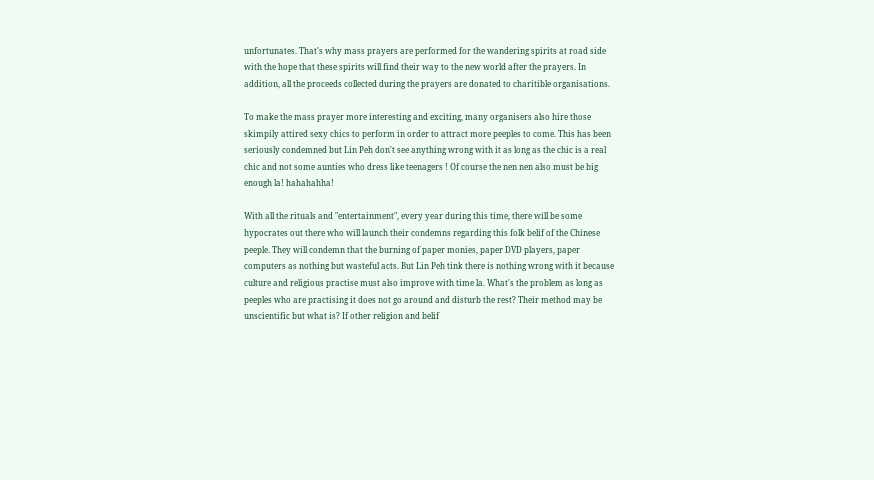unfortunates. That's why mass prayers are performed for the wandering spirits at road side with the hope that these spirits will find their way to the new world after the prayers. In addition, all the proceeds collected during the prayers are donated to charitible organisations.

To make the mass prayer more interesting and exciting, many organisers also hire those skimpily attired sexy chics to perform in order to attract more peeples to come. This has been seriously condemned but Lin Peh don't see anything wrong with it as long as the chic is a real chic and not some aunties who dress like teenagers ! Of course the nen nen also must be big enough la! hahahahha!

With all the rituals and "entertainment", every year during this time, there will be some hypocrates out there who will launch their condemns regarding this folk belif of the Chinese peeple. They will condemn that the burning of paper monies, paper DVD players, paper computers as nothing but wasteful acts. But Lin Peh tink there is nothing wrong with it because culture and religious practise must also improve with time la. What's the problem as long as peeples who are practising it does not go around and disturb the rest? Their method may be unscientific but what is? If other religion and belif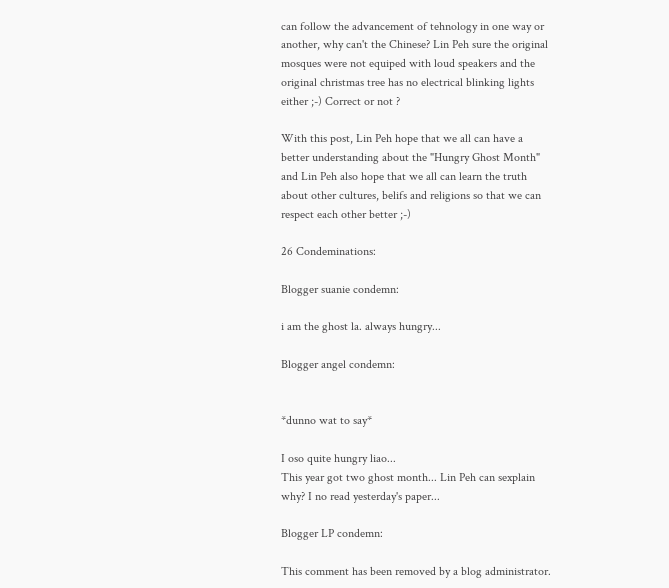can follow the advancement of tehnology in one way or another, why can't the Chinese? Lin Peh sure the original mosques were not equiped with loud speakers and the original christmas tree has no electrical blinking lights either ;-) Correct or not ?

With this post, Lin Peh hope that we all can have a better understanding about the "Hungry Ghost Month" and Lin Peh also hope that we all can learn the truth about other cultures, belifs and religions so that we can respect each other better ;-)

26 Condeminations:

Blogger suanie condemn:

i am the ghost la. always hungry...

Blogger angel condemn:


*dunno wat to say*

I oso quite hungry liao...
This year got two ghost month... Lin Peh can sexplain why? I no read yesterday's paper...

Blogger LP condemn:

This comment has been removed by a blog administrator.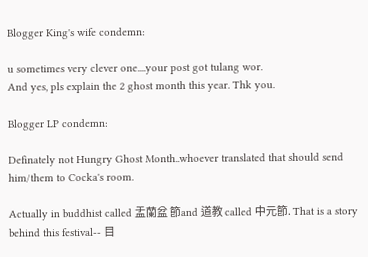Blogger King's wife condemn:

u sometimes very clever one....your post got tulang wor.
And yes, pls explain the 2 ghost month this year. Thk you.

Blogger LP condemn:

Definately not Hungry Ghost Month..whoever translated that should send him/them to Cocka's room.

Actually in buddhist called 盂蘭盆 節and 道教 called 中元節. That is a story behind this festival-- 目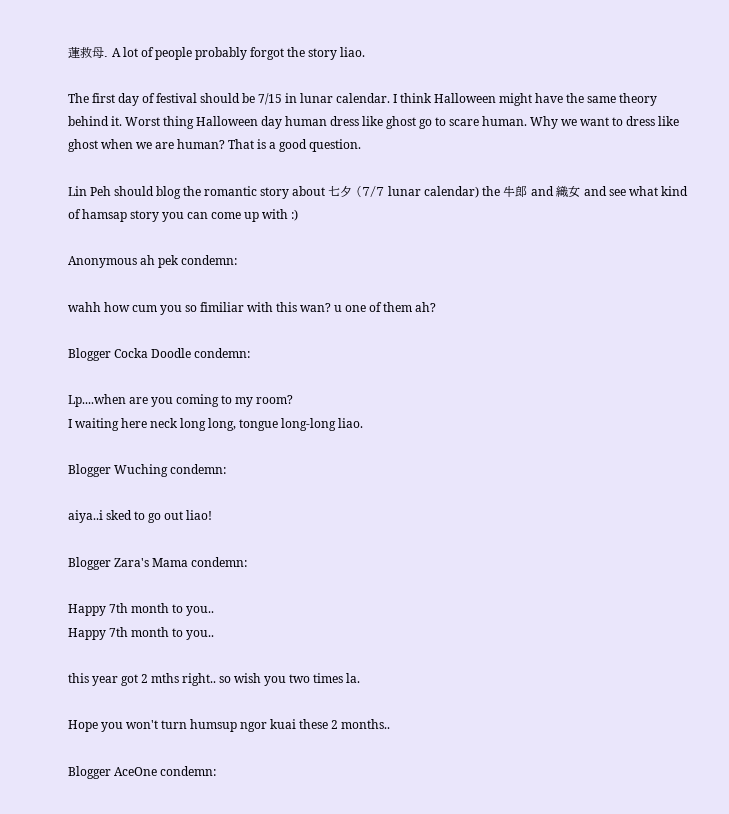蓮救母. A lot of people probably forgot the story liao.

The first day of festival should be 7/15 in lunar calendar. I think Halloween might have the same theory behind it. Worst thing Halloween day human dress like ghost go to scare human. Why we want to dress like ghost when we are human? That is a good question.

Lin Peh should blog the romantic story about 七夕 (7/7 lunar calendar) the 牛郎 and 織女 and see what kind of hamsap story you can come up with :)

Anonymous ah pek condemn:

wahh how cum you so fimiliar with this wan? u one of them ah?

Blogger Cocka Doodle condemn:

Lp....when are you coming to my room?
I waiting here neck long long, tongue long-long liao.

Blogger Wuching condemn:

aiya..i sked to go out liao!

Blogger Zara's Mama condemn:

Happy 7th month to you..
Happy 7th month to you..

this year got 2 mths right.. so wish you two times la.

Hope you won't turn humsup ngor kuai these 2 months..

Blogger AceOne condemn: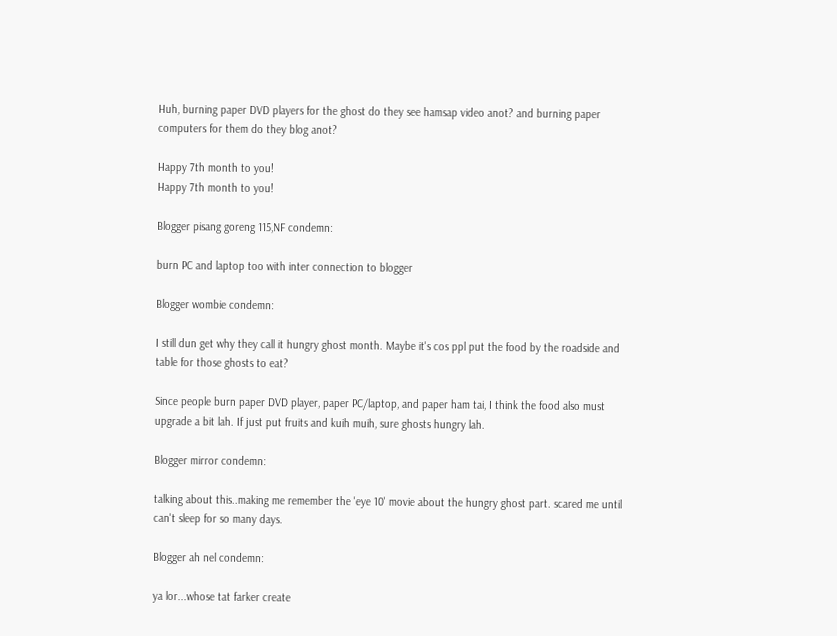Huh, burning paper DVD players for the ghost do they see hamsap video anot? and burning paper computers for them do they blog anot?

Happy 7th month to you!
Happy 7th month to you!

Blogger pisang goreng 115,NF condemn:

burn PC and laptop too with inter connection to blogger

Blogger wombie condemn:

I still dun get why they call it hungry ghost month. Maybe it's cos ppl put the food by the roadside and table for those ghosts to eat?

Since people burn paper DVD player, paper PC/laptop, and paper ham tai, I think the food also must upgrade a bit lah. If just put fruits and kuih muih, sure ghosts hungry lah.

Blogger mirror condemn:

talking about this..making me remember the 'eye 10' movie about the hungry ghost part. scared me until can't sleep for so many days.

Blogger ah nel condemn:

ya lor...whose tat farker create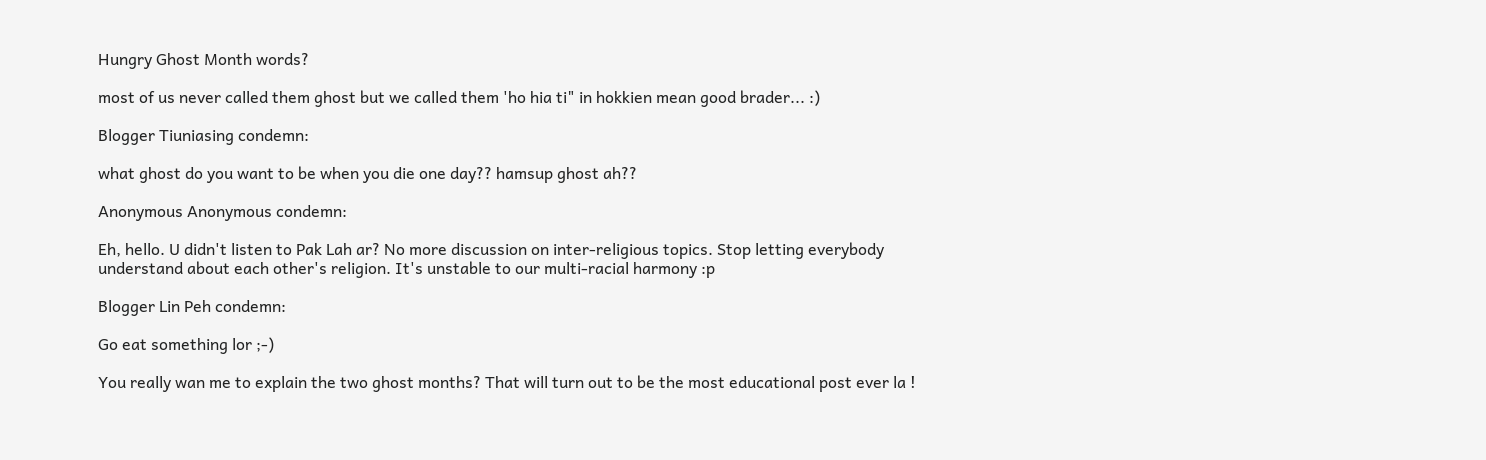Hungry Ghost Month words?

most of us never called them ghost but we called them 'ho hia ti" in hokkien mean good brader... :)

Blogger Tiuniasing condemn:

what ghost do you want to be when you die one day?? hamsup ghost ah??

Anonymous Anonymous condemn:

Eh, hello. U didn't listen to Pak Lah ar? No more discussion on inter-religious topics. Stop letting everybody understand about each other's religion. It's unstable to our multi-racial harmony :p

Blogger Lin Peh condemn:

Go eat something lor ;-)

You really wan me to explain the two ghost months? That will turn out to be the most educational post ever la !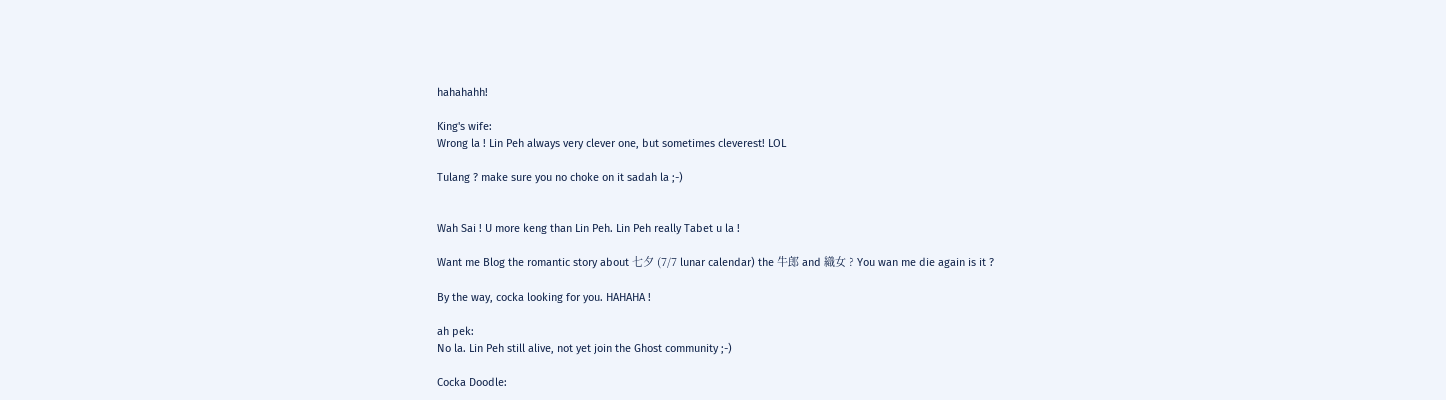hahahahh!

King's wife:
Wrong la ! Lin Peh always very clever one, but sometimes cleverest! LOL

Tulang ? make sure you no choke on it sadah la ;-)


Wah Sai ! U more keng than Lin Peh. Lin Peh really Tabet u la !

Want me Blog the romantic story about 七夕 (7/7 lunar calendar) the 牛郎 and 織女 ? You wan me die again is it ?

By the way, cocka looking for you. HAHAHA !

ah pek:
No la. Lin Peh still alive, not yet join the Ghost community ;-)

Cocka Doodle: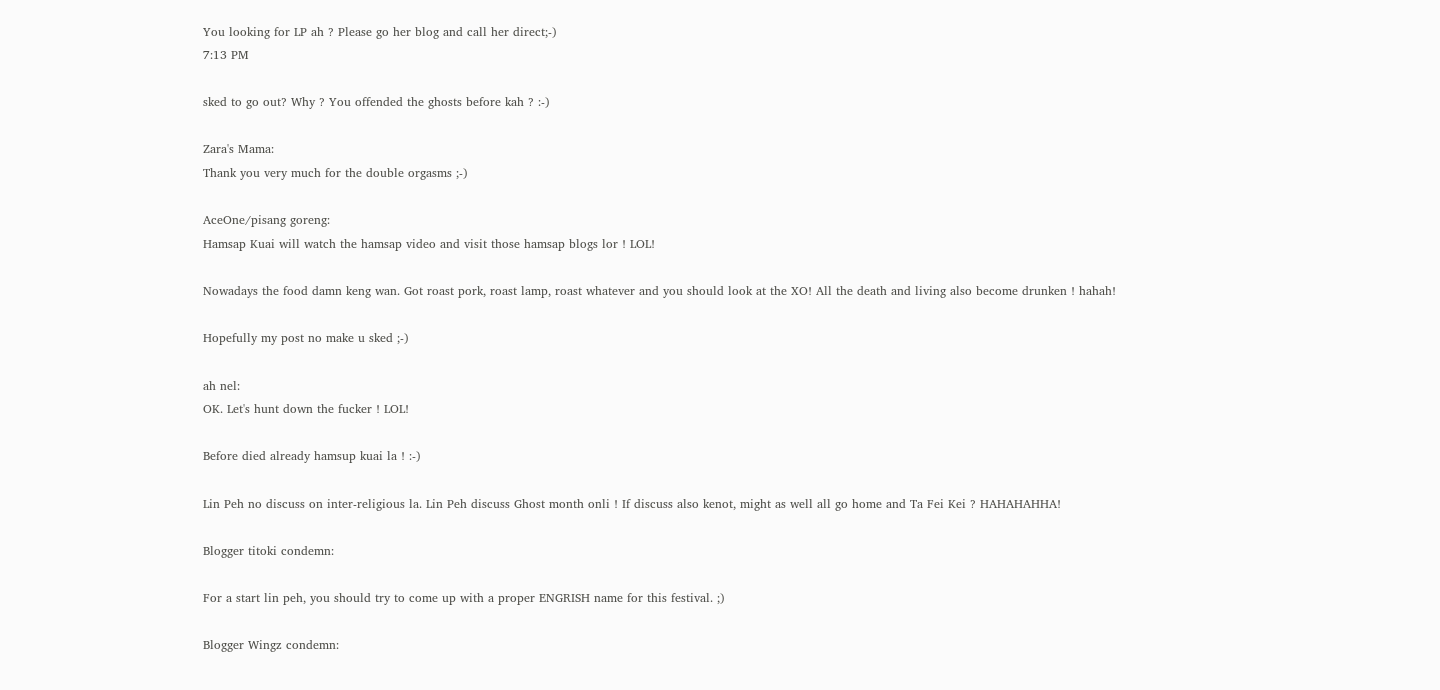You looking for LP ah ? Please go her blog and call her direct;-)
7:13 PM

sked to go out? Why ? You offended the ghosts before kah ? :-)

Zara's Mama:
Thank you very much for the double orgasms ;-)

AceOne/pisang goreng:
Hamsap Kuai will watch the hamsap video and visit those hamsap blogs lor ! LOL!

Nowadays the food damn keng wan. Got roast pork, roast lamp, roast whatever and you should look at the XO! All the death and living also become drunken ! hahah!

Hopefully my post no make u sked ;-)

ah nel:
OK. Let's hunt down the fucker ! LOL!

Before died already hamsup kuai la ! :-)

Lin Peh no discuss on inter-religious la. Lin Peh discuss Ghost month onli ! If discuss also kenot, might as well all go home and Ta Fei Kei ? HAHAHAHHA!

Blogger titoki condemn:

For a start lin peh, you should try to come up with a proper ENGRISH name for this festival. ;)

Blogger Wingz condemn: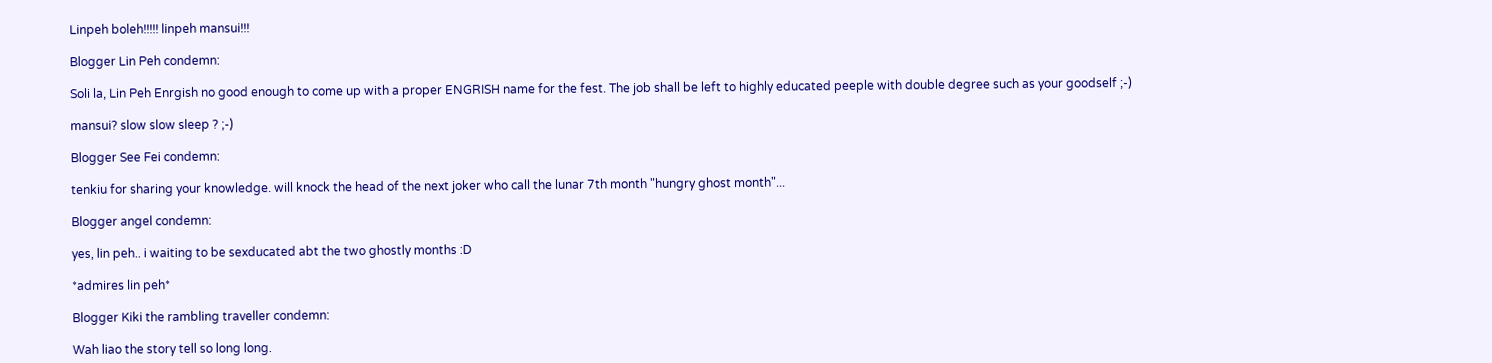Linpeh boleh!!!!! linpeh mansui!!!

Blogger Lin Peh condemn:

Soli la, Lin Peh Enrgish no good enough to come up with a proper ENGRISH name for the fest. The job shall be left to highly educated peeple with double degree such as your goodself ;-)

mansui? slow slow sleep ? ;-)

Blogger See Fei condemn:

tenkiu for sharing your knowledge. will knock the head of the next joker who call the lunar 7th month "hungry ghost month"...

Blogger angel condemn:

yes, lin peh.. i waiting to be sexducated abt the two ghostly months :D

*admires lin peh*

Blogger Kiki the rambling traveller condemn:

Wah liao the story tell so long long.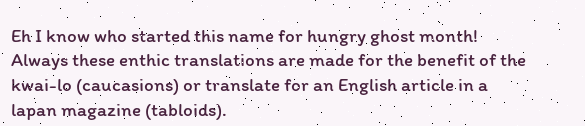Eh I know who started this name for hungry ghost month! Always these enthic translations are made for the benefit of the kwai-lo (caucasions) or translate for an English article in a lapan magazine (tabloids).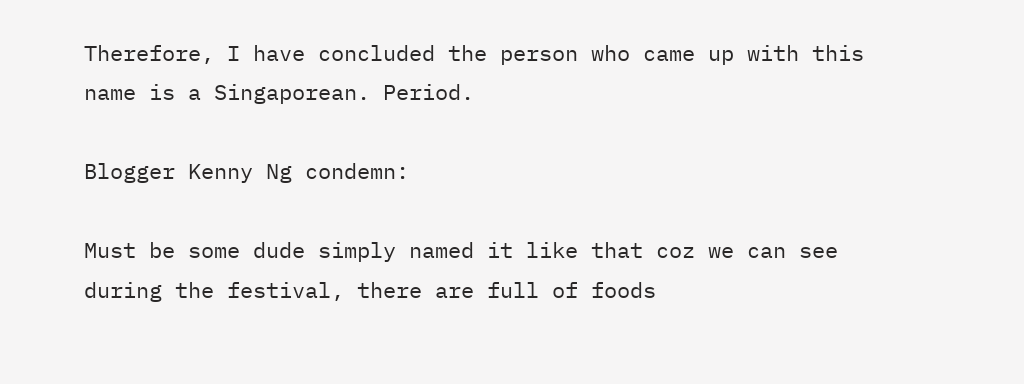Therefore, I have concluded the person who came up with this name is a Singaporean. Period.

Blogger Kenny Ng condemn:

Must be some dude simply named it like that coz we can see during the festival, there are full of foods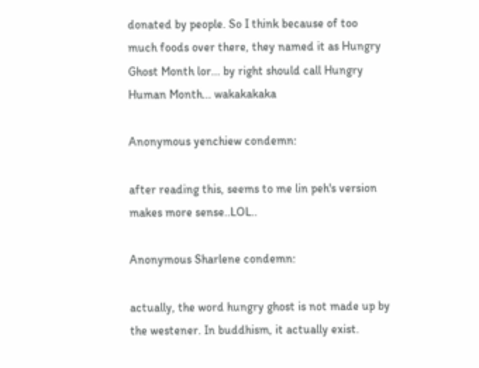donated by people. So I think because of too much foods over there, they named it as Hungry Ghost Month lor... by right should call Hungry Human Month... wakakakaka

Anonymous yenchiew condemn:

after reading this, seems to me lin peh's version makes more sense..LOL..

Anonymous Sharlene condemn:

actually, the word hungry ghost is not made up by the westener. In buddhism, it actually exist.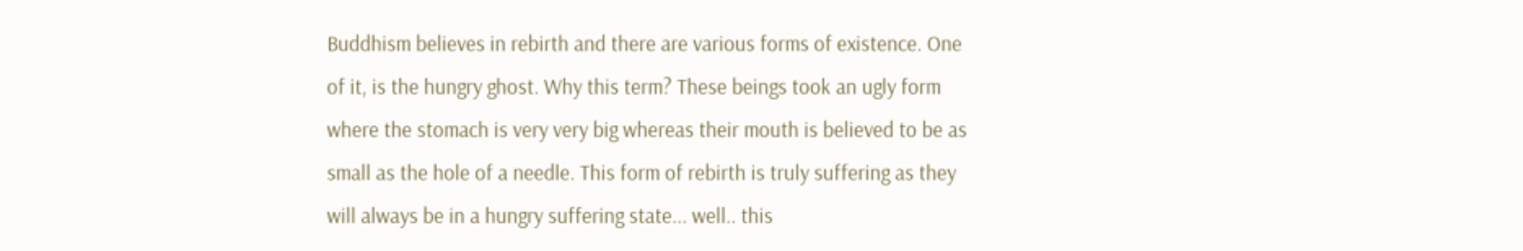Buddhism believes in rebirth and there are various forms of existence. One of it, is the hungry ghost. Why this term? These beings took an ugly form where the stomach is very very big whereas their mouth is believed to be as small as the hole of a needle. This form of rebirth is truly suffering as they will always be in a hungry suffering state... well.. this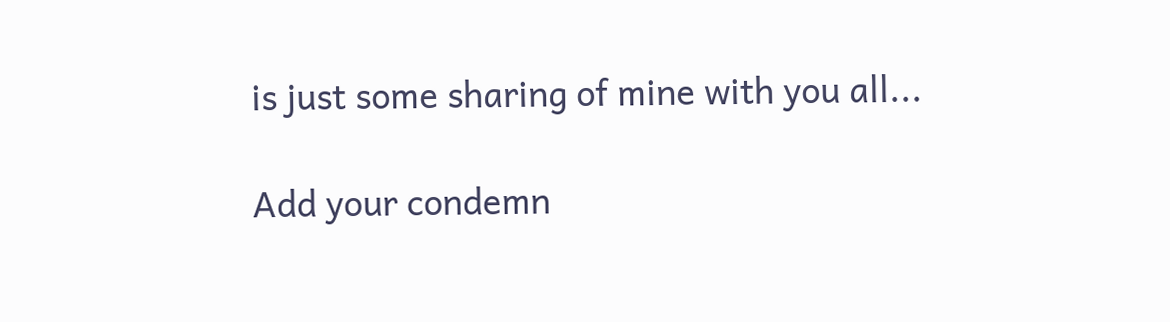is just some sharing of mine with you all...

Add your condemn